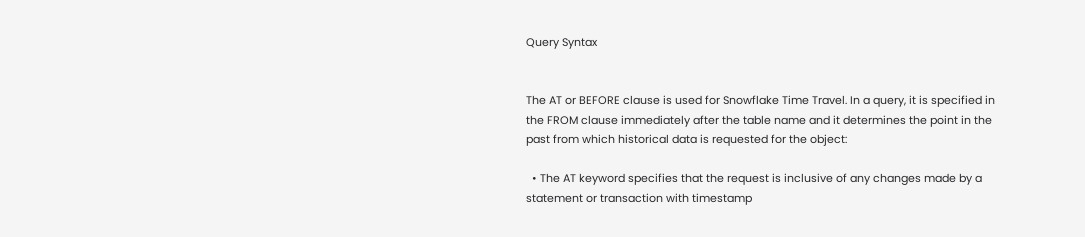Query Syntax


The AT or BEFORE clause is used for Snowflake Time Travel. In a query, it is specified in the FROM clause immediately after the table name and it determines the point in the past from which historical data is requested for the object:

  • The AT keyword specifies that the request is inclusive of any changes made by a statement or transaction with timestamp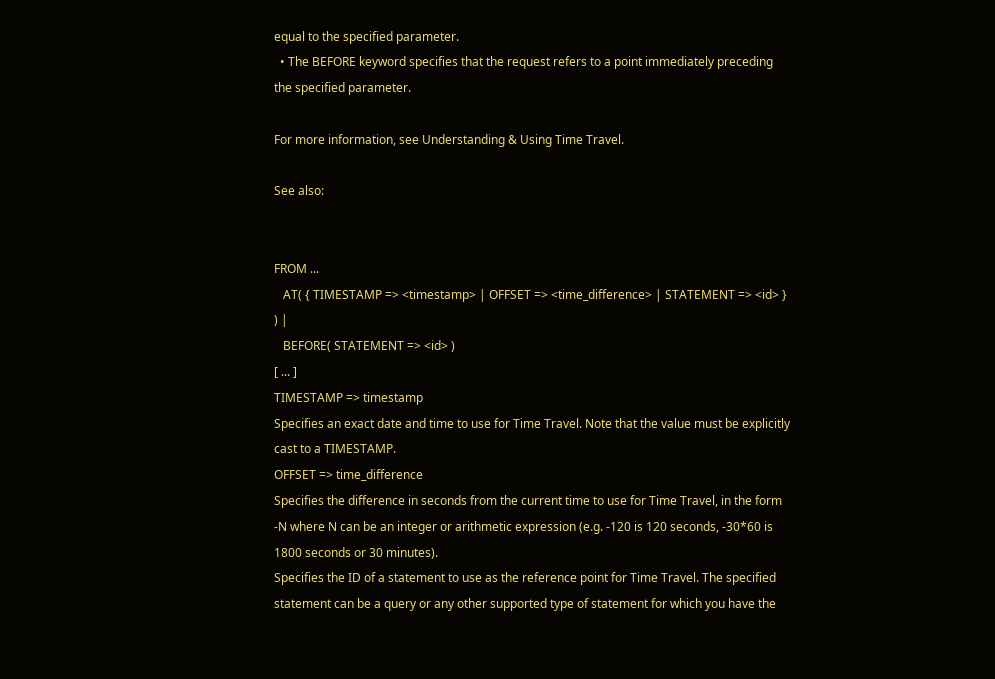equal to the specified parameter.
  • The BEFORE keyword specifies that the request refers to a point immediately preceding the specified parameter.

For more information, see Understanding & Using Time Travel.

See also:


FROM ...
   AT( { TIMESTAMP => <timestamp> | OFFSET => <time_difference> | STATEMENT => <id> } ) |
   BEFORE( STATEMENT => <id> )
[ ... ]
TIMESTAMP => timestamp
Specifies an exact date and time to use for Time Travel. Note that the value must be explicitly cast to a TIMESTAMP.
OFFSET => time_difference
Specifies the difference in seconds from the current time to use for Time Travel, in the form -N where N can be an integer or arithmetic expression (e.g. -120 is 120 seconds, -30*60 is 1800 seconds or 30 minutes).
Specifies the ID of a statement to use as the reference point for Time Travel. The specified statement can be a query or any other supported type of statement for which you have the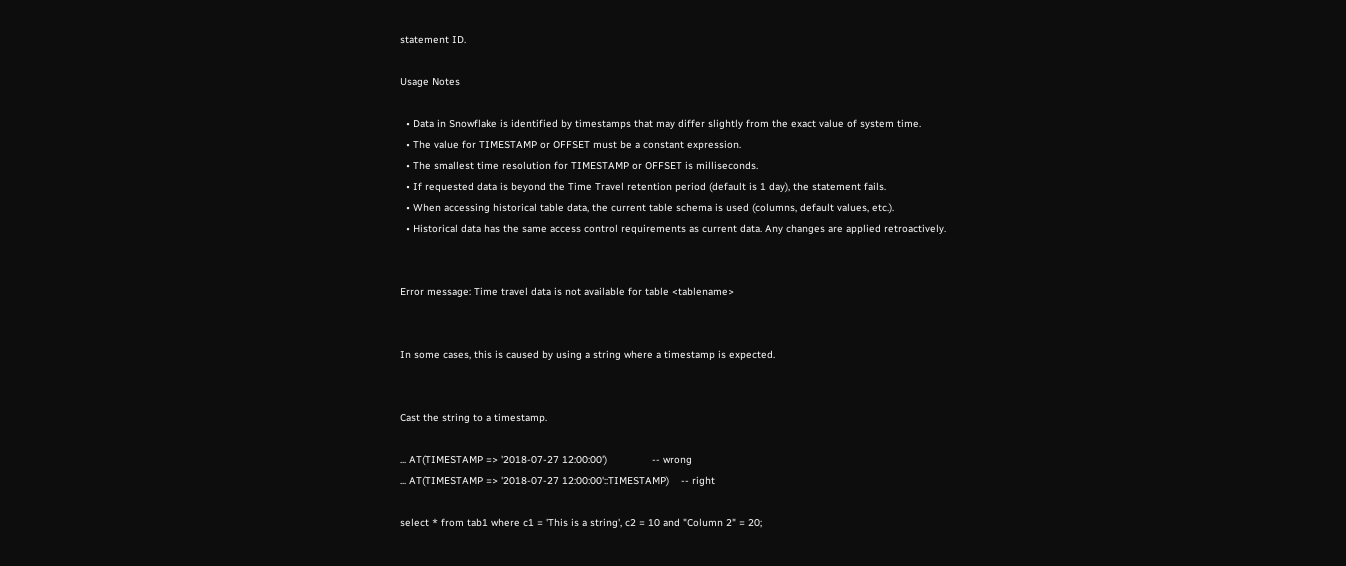statement ID.

Usage Notes

  • Data in Snowflake is identified by timestamps that may differ slightly from the exact value of system time.
  • The value for TIMESTAMP or OFFSET must be a constant expression.
  • The smallest time resolution for TIMESTAMP or OFFSET is milliseconds.
  • If requested data is beyond the Time Travel retention period (default is 1 day), the statement fails.
  • When accessing historical table data, the current table schema is used (columns, default values, etc.).
  • Historical data has the same access control requirements as current data. Any changes are applied retroactively.


Error message: Time travel data is not available for table <tablename>


In some cases, this is caused by using a string where a timestamp is expected.


Cast the string to a timestamp.

... AT(TIMESTAMP => '2018-07-27 12:00:00')               -- wrong
... AT(TIMESTAMP => '2018-07-27 12:00:00'::TIMESTAMP)    -- right

select * from tab1 where c1 = 'This is a string', c2 = 10 and "Column 2" = 20;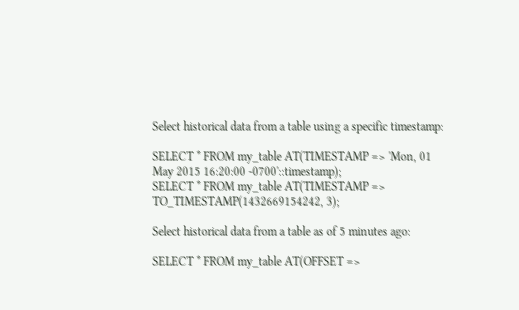Select historical data from a table using a specific timestamp:

SELECT * FROM my_table AT(TIMESTAMP => 'Mon, 01 May 2015 16:20:00 -0700'::timestamp);
SELECT * FROM my_table AT(TIMESTAMP => TO_TIMESTAMP(1432669154242, 3);

Select historical data from a table as of 5 minutes ago:

SELECT * FROM my_table AT(OFFSET =>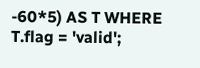-60*5) AS T WHERE T.flag = 'valid';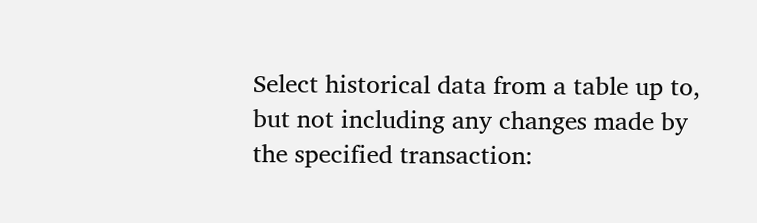Select historical data from a table up to, but not including any changes made by the specified transaction: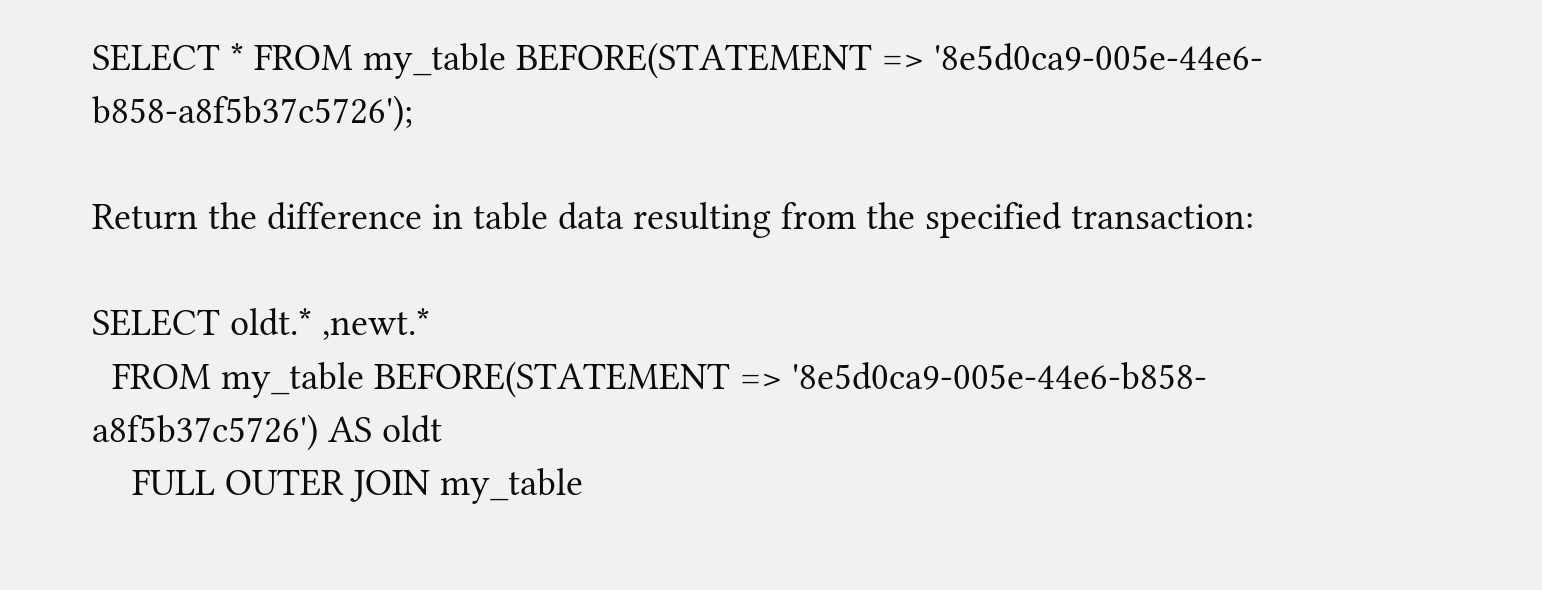SELECT * FROM my_table BEFORE(STATEMENT => '8e5d0ca9-005e-44e6-b858-a8f5b37c5726');

Return the difference in table data resulting from the specified transaction:

SELECT oldt.* ,newt.*
  FROM my_table BEFORE(STATEMENT => '8e5d0ca9-005e-44e6-b858-a8f5b37c5726') AS oldt
    FULL OUTER JOIN my_table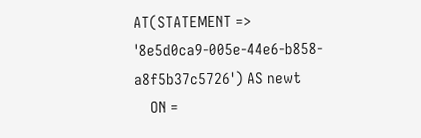AT(STATEMENT => '8e5d0ca9-005e-44e6-b858-a8f5b37c5726') AS newt
    ON =